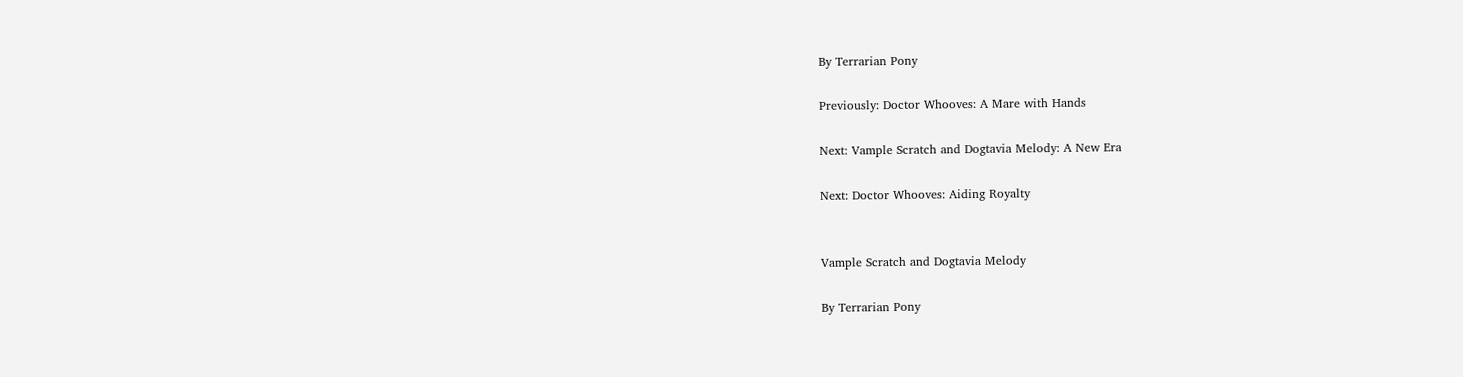By Terrarian Pony

Previously: Doctor Whooves: A Mare with Hands

Next: Vample Scratch and Dogtavia Melody: A New Era

Next: Doctor Whooves: Aiding Royalty


Vample Scratch and Dogtavia Melody

By Terrarian Pony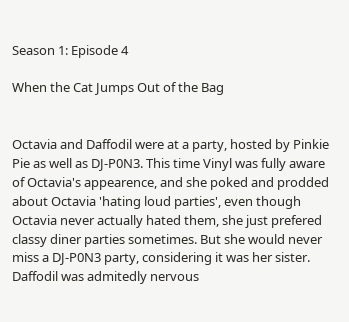Season 1: Episode 4

When the Cat Jumps Out of the Bag


Octavia and Daffodil were at a party, hosted by Pinkie Pie as well as DJ-P0N3. This time Vinyl was fully aware of Octavia's appearence, and she poked and prodded about Octavia 'hating loud parties', even though Octavia never actually hated them, she just prefered classy diner parties sometimes. But she would never miss a DJ-P0N3 party, considering it was her sister. Daffodil was admitedly nervous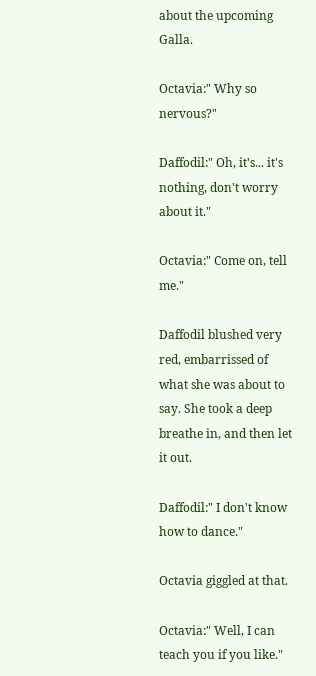about the upcoming Galla.

Octavia:" Why so nervous?"

Daffodil:" Oh, it's... it's nothing, don't worry about it."

Octavia:" Come on, tell me."

Daffodil blushed very red, embarrissed of what she was about to say. She took a deep breathe in, and then let it out.

Daffodil:" I don't know how to dance."

Octavia giggled at that.

Octavia:" Well, I can teach you if you like."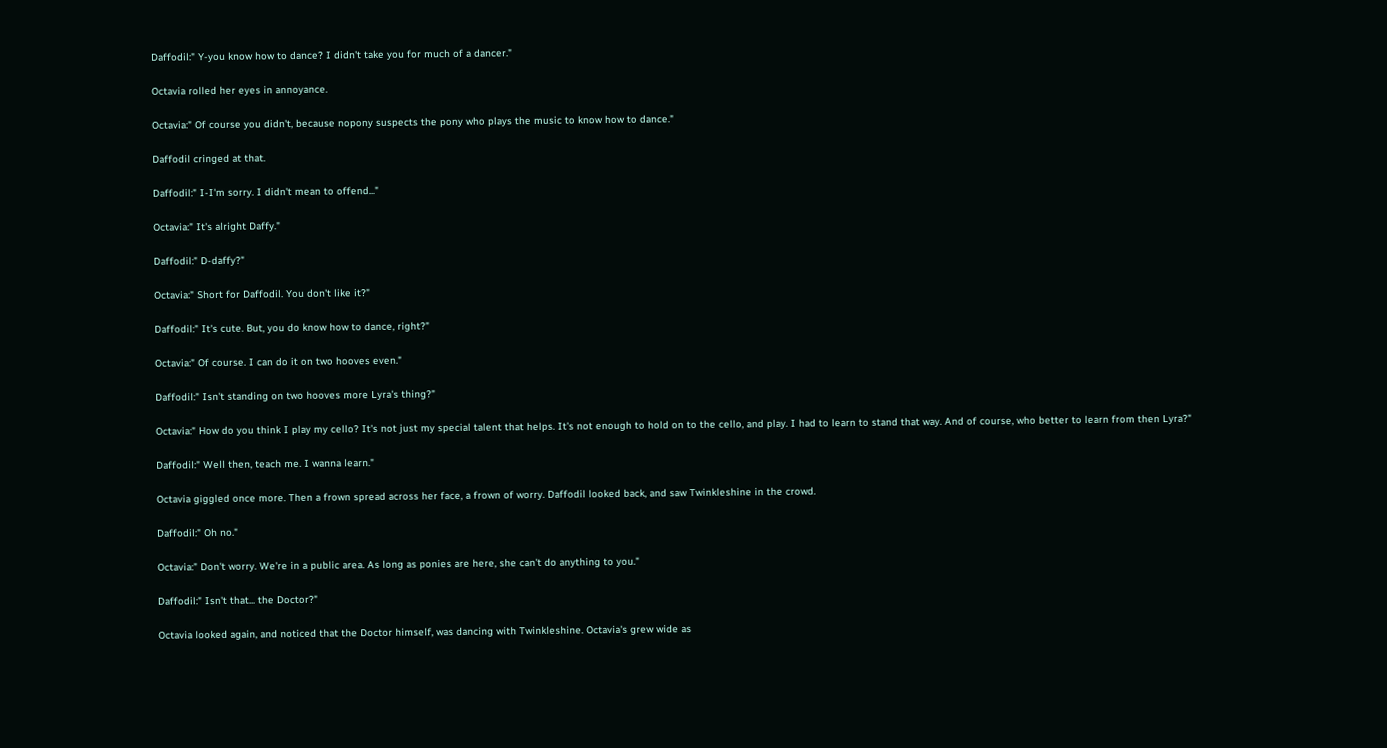Daffodil:" Y-you know how to dance? I didn't take you for much of a dancer."

Octavia rolled her eyes in annoyance.

Octavia:" Of course you didn't, because nopony suspects the pony who plays the music to know how to dance."

Daffodil cringed at that.

Daffodil:" I-I'm sorry. I didn't mean to offend..."

Octavia:" It's alright Daffy."

Daffodil:" D-daffy?"

Octavia:" Short for Daffodil. You don't like it?"

Daffodil:" It's cute. But, you do know how to dance, right?"

Octavia:" Of course. I can do it on two hooves even."

Daffodil:" Isn't standing on two hooves more Lyra's thing?"

Octavia:" How do you think I play my cello? It's not just my special talent that helps. It's not enough to hold on to the cello, and play. I had to learn to stand that way. And of course, who better to learn from then Lyra?"

Daffodil:" Well then, teach me. I wanna learn."

Octavia giggled once more. Then a frown spread across her face, a frown of worry. Daffodil looked back, and saw Twinkleshine in the crowd.

Daffodil:" Oh no."

Octavia:" Don't worry. We're in a public area. As long as ponies are here, she can't do anything to you."

Daffodil:" Isn't that... the Doctor?"

Octavia looked again, and noticed that the Doctor himself, was dancing with Twinkleshine. Octavia's grew wide as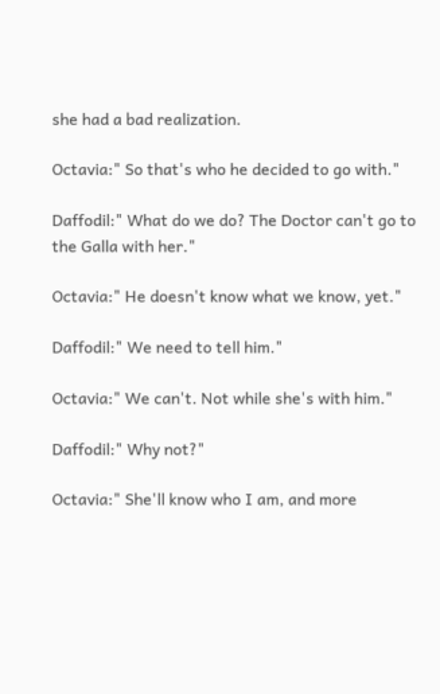she had a bad realization.

Octavia:" So that's who he decided to go with."

Daffodil:" What do we do? The Doctor can't go to the Galla with her."

Octavia:" He doesn't know what we know, yet."

Daffodil:" We need to tell him."

Octavia:" We can't. Not while she's with him."

Daffodil:" Why not?"

Octavia:" She'll know who I am, and more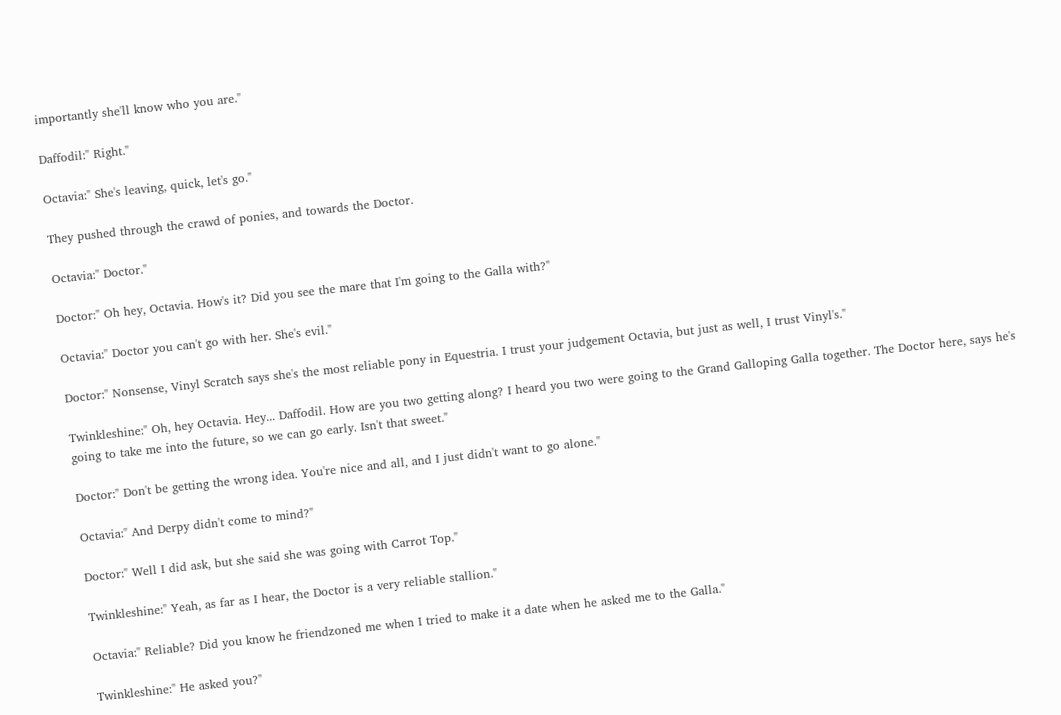importantly she'll know who you are."

Daffodil:" Right."

Octavia:" She's leaving, quick, let's go."

They pushed through the crawd of ponies, and towards the Doctor.

Octavia:" Doctor."

Doctor:" Oh hey, Octavia. How's it? Did you see the mare that I'm going to the Galla with?"

Octavia:" Doctor you can't go with her. She's evil."

Doctor:" Nonsense, Vinyl Scratch says she's the most reliable pony in Equestria. I trust your judgement Octavia, but just as well, I trust Vinyl's."

Twinkleshine:" Oh, hey Octavia. Hey... Daffodil. How are you two getting along? I heard you two were going to the Grand Galloping Galla together. The Doctor here, says he's going to take me into the future, so we can go early. Isn't that sweet."

Doctor:" Don't be getting the wrong idea. You're nice and all, and I just didn't want to go alone."

Octavia:" And Derpy didn't come to mind?"

Doctor:" Well I did ask, but she said she was going with Carrot Top."

Twinkleshine:" Yeah, as far as I hear, the Doctor is a very reliable stallion."

Octavia:" Reliable? Did you know he friendzoned me when I tried to make it a date when he asked me to the Galla."

Twinkleshine:" He asked you?"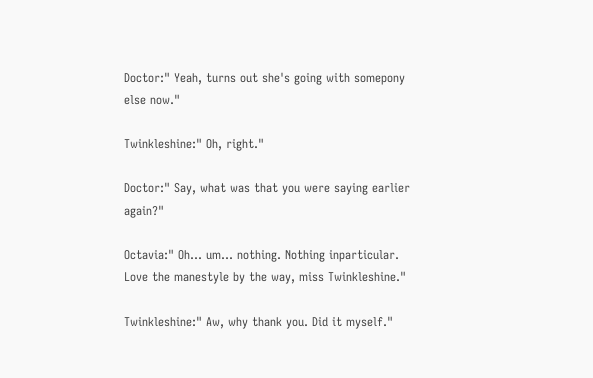Doctor:" Yeah, turns out she's going with somepony else now."

Twinkleshine:" Oh, right."

Doctor:" Say, what was that you were saying earlier again?"

Octavia:" Oh... um... nothing. Nothing inparticular. Love the manestyle by the way, miss Twinkleshine."

Twinkleshine:" Aw, why thank you. Did it myself."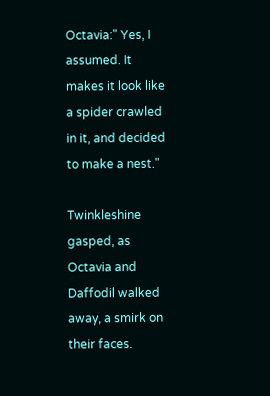Octavia:" Yes, I assumed. It makes it look like a spider crawled in it, and decided to make a nest."

Twinkleshine gasped, as Octavia and Daffodil walked away, a smirk on their faces.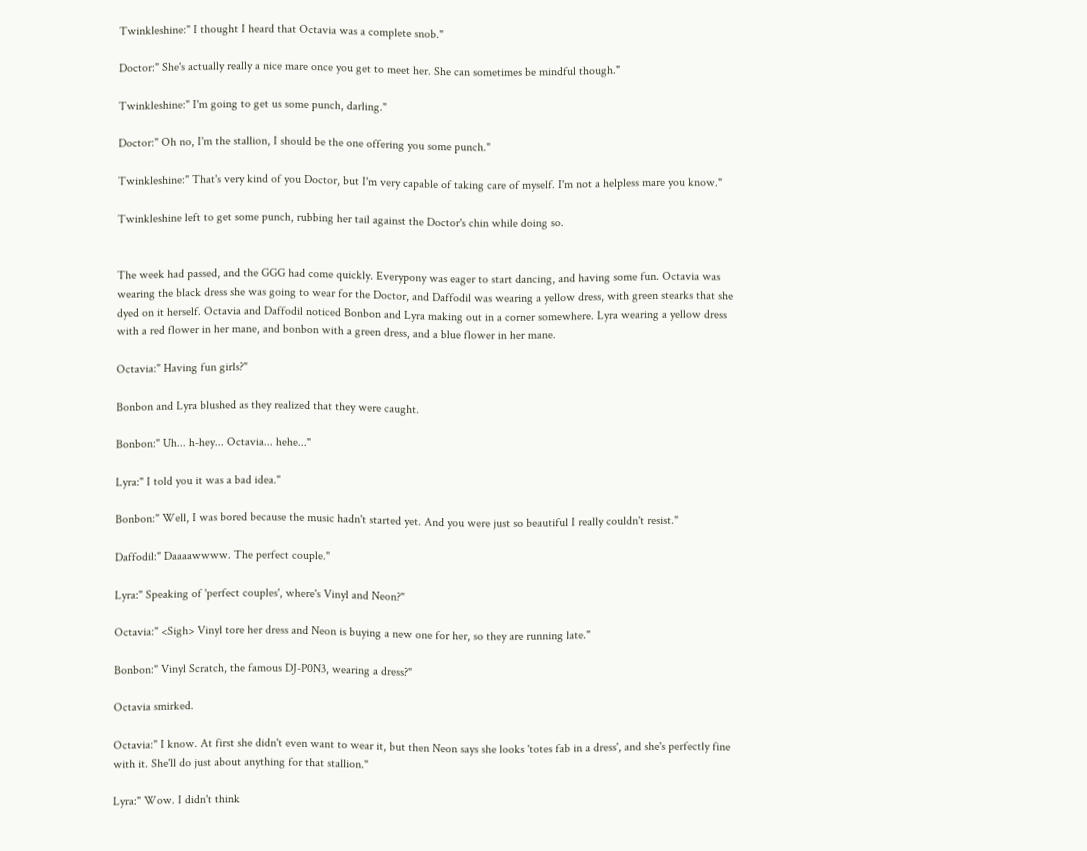Twinkleshine:" I thought I heard that Octavia was a complete snob."

Doctor:" She's actually really a nice mare once you get to meet her. She can sometimes be mindful though."

Twinkleshine:" I'm going to get us some punch, darling."

Doctor:" Oh no, I'm the stallion, I should be the one offering you some punch."

Twinkleshine:" That's very kind of you Doctor, but I'm very capable of taking care of myself. I'm not a helpless mare you know."

Twinkleshine left to get some punch, rubbing her tail against the Doctor's chin while doing so.


The week had passed, and the GGG had come quickly. Everypony was eager to start dancing, and having some fun. Octavia was wearing the black dress she was going to wear for the Doctor, and Daffodil was wearing a yellow dress, with green stearks that she dyed on it herself. Octavia and Daffodil noticed Bonbon and Lyra making out in a corner somewhere. Lyra wearing a yellow dress with a red flower in her mane, and bonbon with a green dress, and a blue flower in her mane.

Octavia:" Having fun girls?"

Bonbon and Lyra blushed as they realized that they were caught.

Bonbon:" Uh... h-hey... Octavia... hehe..."

Lyra:" I told you it was a bad idea."

Bonbon:" Well, I was bored because the music hadn't started yet. And you were just so beautiful I really couldn't resist."

Daffodil:" Daaaawwww. The perfect couple."

Lyra:" Speaking of 'perfect couples', where's Vinyl and Neon?"

Octavia:" <Sigh> Vinyl tore her dress and Neon is buying a new one for her, so they are running late."

Bonbon:" Vinyl Scratch, the famous DJ-P0N3, wearing a dress?"

Octavia smirked.

Octavia:" I know. At first she didn't even want to wear it, but then Neon says she looks 'totes fab in a dress', and she's perfectly fine with it. She'll do just about anything for that stallion."

Lyra:" Wow. I didn't think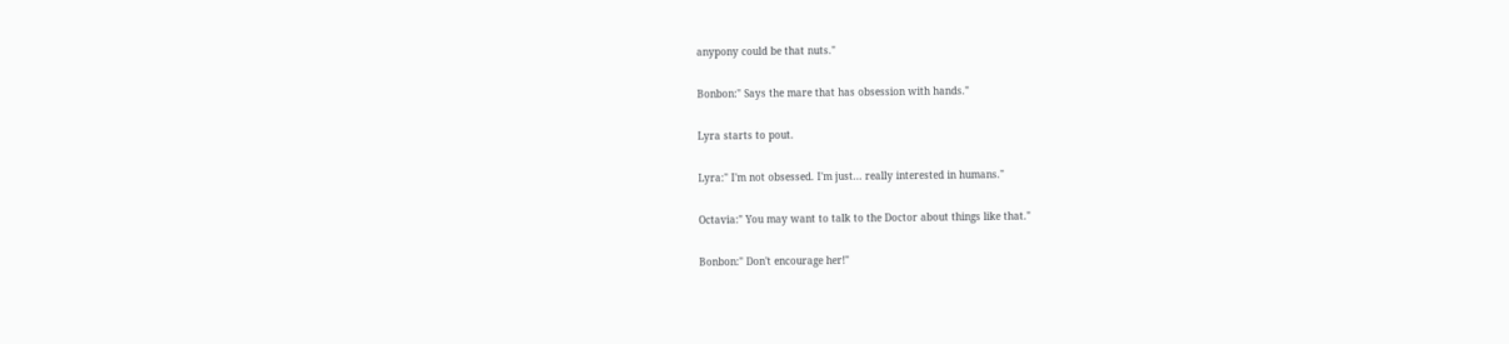anypony could be that nuts."

Bonbon:" Says the mare that has obsession with hands."

Lyra starts to pout.

Lyra:" I'm not obsessed. I'm just... really interested in humans."

Octavia:" You may want to talk to the Doctor about things like that."

Bonbon:" Don't encourage her!"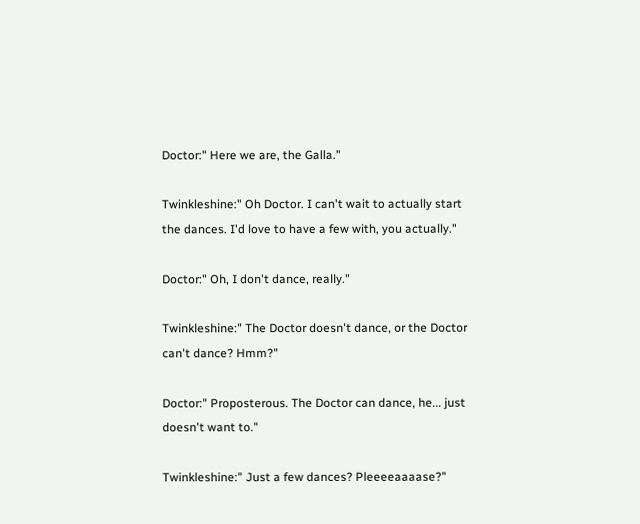Doctor:" Here we are, the Galla."

Twinkleshine:" Oh Doctor. I can't wait to actually start the dances. I'd love to have a few with, you actually."

Doctor:" Oh, I don't dance, really."

Twinkleshine:" The Doctor doesn't dance, or the Doctor can't dance? Hmm?"

Doctor:" Proposterous. The Doctor can dance, he... just doesn't want to."

Twinkleshine:" Just a few dances? Pleeeeaaaase?"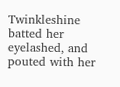Twinkleshine batted her eyelashed, and pouted with her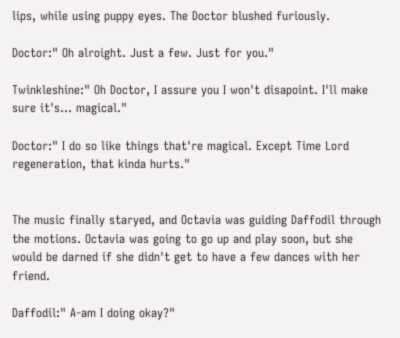lips, while using puppy eyes. The Doctor blushed furiously.

Doctor:" Oh alroight. Just a few. Just for you."

Twinkleshine:" Oh Doctor, I assure you I won't disapoint. I'll make sure it's... magical."

Doctor:" I do so like things that're magical. Except Time Lord regeneration, that kinda hurts."


The music finally staryed, and Octavia was guiding Daffodil through the motions. Octavia was going to go up and play soon, but she would be darned if she didn't get to have a few dances with her friend.

Daffodil:" A-am I doing okay?"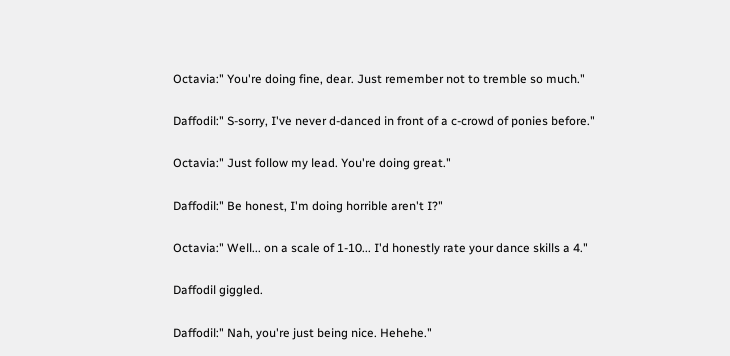Octavia:" You're doing fine, dear. Just remember not to tremble so much."

Daffodil:" S-sorry, I've never d-danced in front of a c-crowd of ponies before."

Octavia:" Just follow my lead. You're doing great."

Daffodil:" Be honest, I'm doing horrible aren't I?"

Octavia:" Well... on a scale of 1-10... I'd honestly rate your dance skills a 4."

Daffodil giggled.

Daffodil:" Nah, you're just being nice. Hehehe."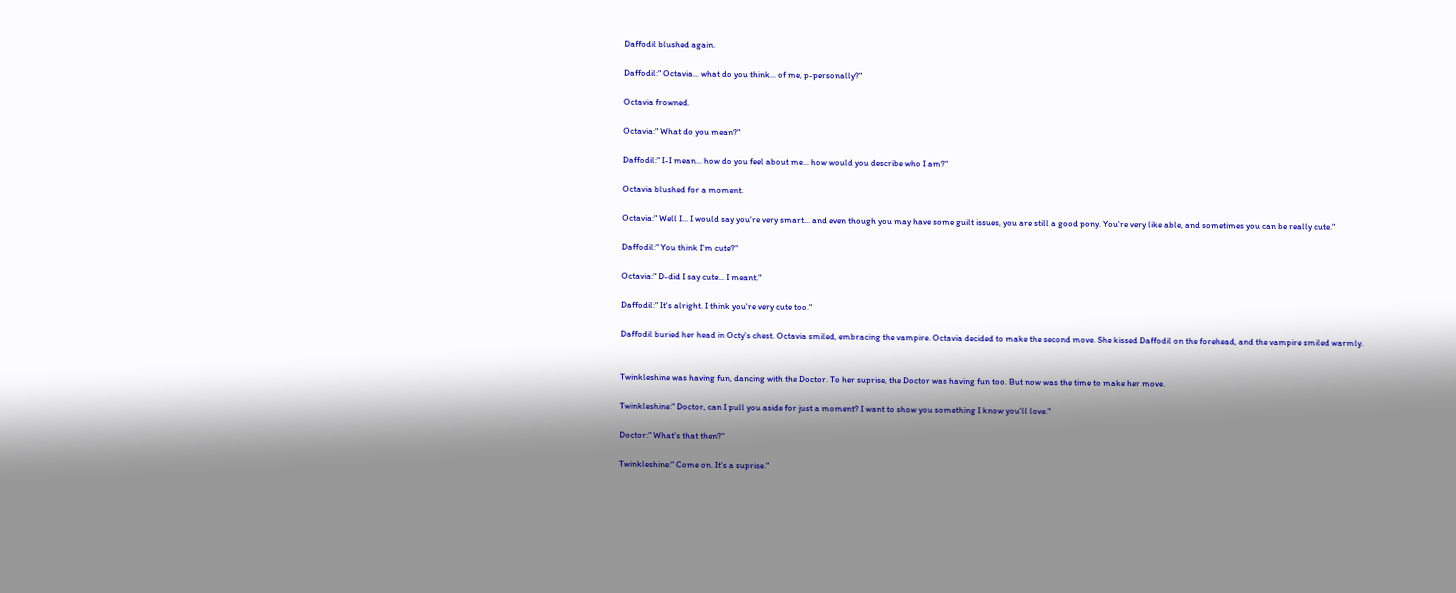Daffodil blushed again.

Daffodil:" Octavia... what do you think... of me, p-personally?"

Octavia frowned.

Octavia:" What do you mean?"

Daffodil:" I-I mean... how do you feel about me... how would you describe who I am?"

Octavia blushed for a moment.

Octavia:" Well I... I would say you're very smart... and even though you may have some guilt issues, you are still a good pony. You're very like able, and sometimes you can be really cute."

Daffodil:" You think I'm cute?"

Octavia:" D-did I say cute... I meant."

Daffodil:" It's alright. I think you're very cute too."

Daffodil buried her head in Octy's chest. Octavia smiled, embracing the vampire. Octavia decided to make the second move. She kissed Daffodil on the forehead, and the vampire smiled warmly.


Twinkleshine was having fun, dancing with the Doctor. To her suprise, the Doctor was having fun too. But now was the time to make her move.

Twinkleshine:" Doctor, can I pull you aside for just a moment? I want to show you something I know you'll love."

Doctor:" What's that then?"

Twinkleshine:" Come on. It's a suprise."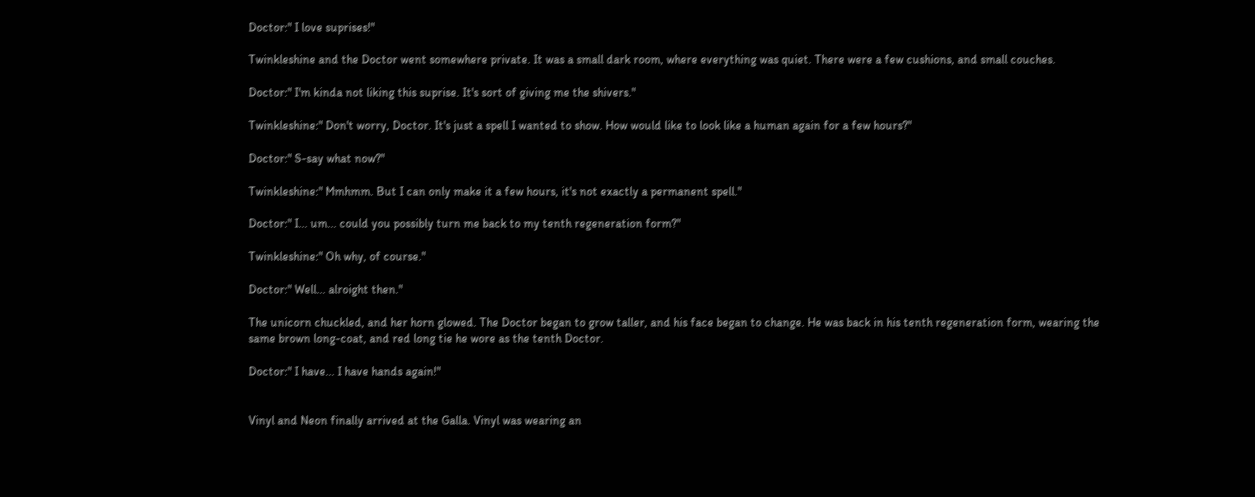Doctor:" I love suprises!"

Twinkleshine and the Doctor went somewhere private. It was a small dark room, where everything was quiet. There were a few cushions, and small couches.

Doctor:" I'm kinda not liking this suprise. It's sort of giving me the shivers."

Twinkleshine:" Don't worry, Doctor. It's just a spell I wanted to show. How would like to look like a human again for a few hours?"

Doctor:" S-say what now?"

Twinkleshine:" Mmhmm. But I can only make it a few hours, it's not exactly a permanent spell."

Doctor:" I... um... could you possibly turn me back to my tenth regeneration form?"

Twinkleshine:" Oh why, of course."

Doctor:" Well... alroight then."

The unicorn chuckled, and her horn glowed. The Doctor began to grow taller, and his face began to change. He was back in his tenth regeneration form, wearing the same brown long-coat, and red long tie he wore as the tenth Doctor.

Doctor:" I have... I have hands again!"


Vinyl and Neon finally arrived at the Galla. Vinyl was wearing an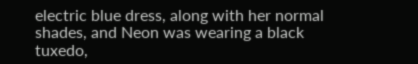electric blue dress, along with her normal shades, and Neon was wearing a black tuxedo,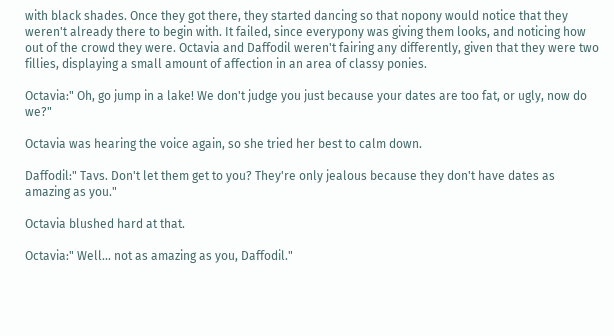with black shades. Once they got there, they started dancing so that nopony would notice that they weren't already there to begin with. It failed, since everypony was giving them looks, and noticing how out of the crowd they were. Octavia and Daffodil weren't fairing any differently, given that they were two fillies, displaying a small amount of affection in an area of classy ponies.

Octavia:" Oh, go jump in a lake! We don't judge you just because your dates are too fat, or ugly, now do we?"

Octavia was hearing the voice again, so she tried her best to calm down.

Daffodil:" Tavs. Don't let them get to you? They're only jealous because they don't have dates as amazing as you."

Octavia blushed hard at that.

Octavia:" Well... not as amazing as you, Daffodil."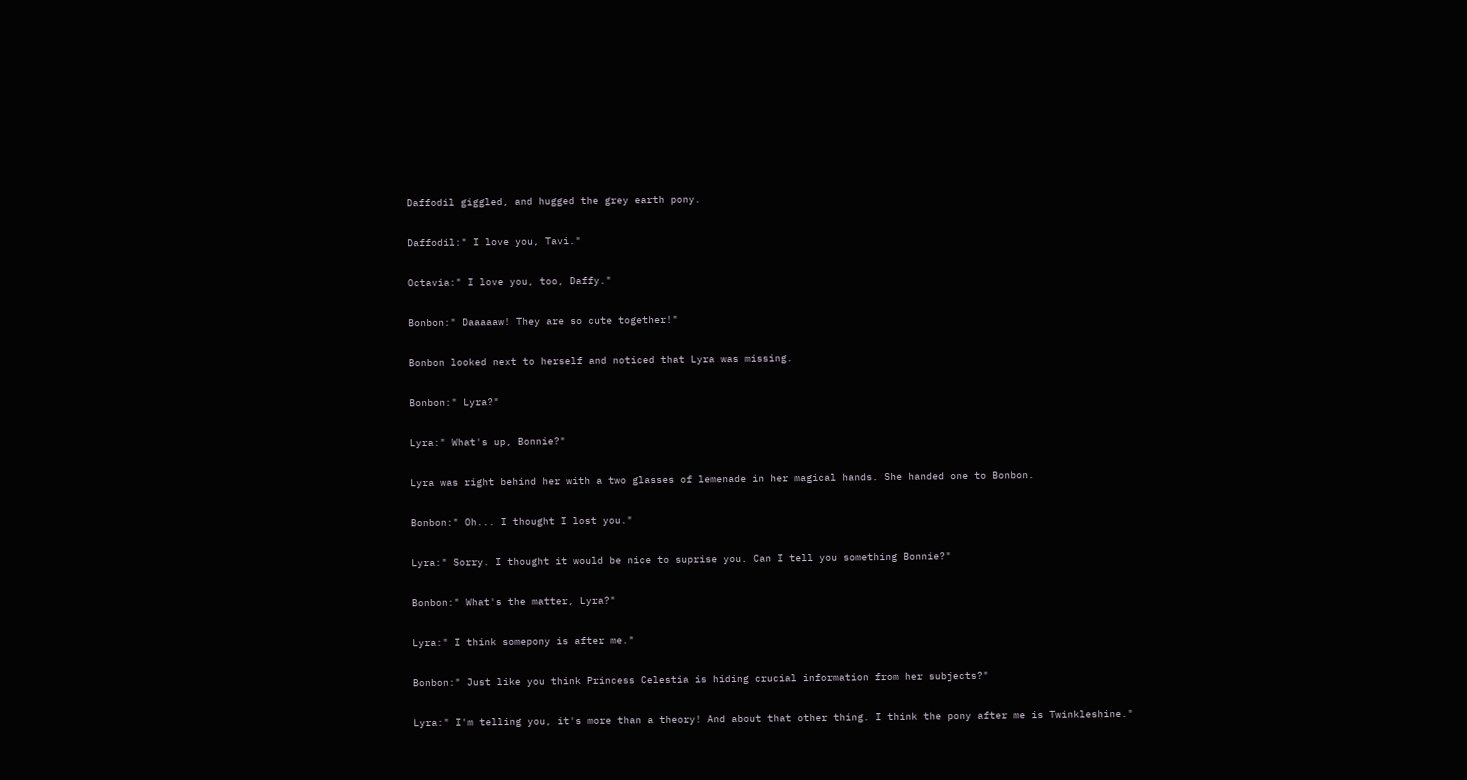Daffodil giggled, and hugged the grey earth pony.

Daffodil:" I love you, Tavi."

Octavia:" I love you, too, Daffy."

Bonbon:" Daaaaaw! They are so cute together!"

Bonbon looked next to herself and noticed that Lyra was missing.

Bonbon:" Lyra?"

Lyra:" What's up, Bonnie?"

Lyra was right behind her with a two glasses of lemenade in her magical hands. She handed one to Bonbon.

Bonbon:" Oh... I thought I lost you."

Lyra:" Sorry. I thought it would be nice to suprise you. Can I tell you something Bonnie?"

Bonbon:" What's the matter, Lyra?"

Lyra:" I think somepony is after me."

Bonbon:" Just like you think Princess Celestia is hiding crucial information from her subjects?"

Lyra:" I'm telling you, it's more than a theory! And about that other thing. I think the pony after me is Twinkleshine."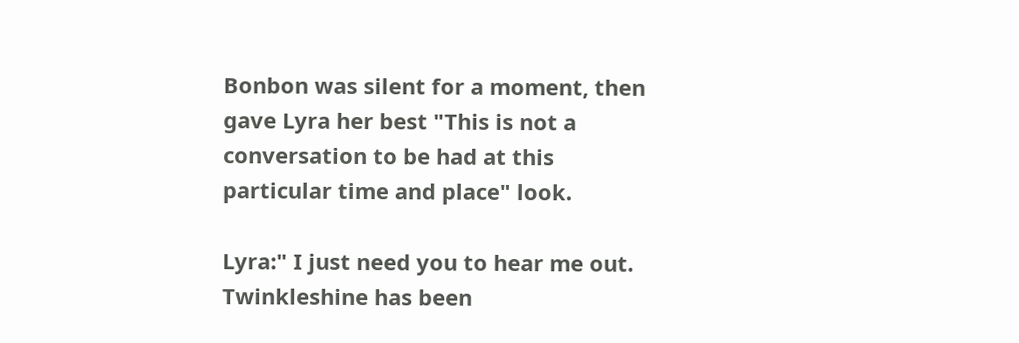Bonbon was silent for a moment, then gave Lyra her best "This is not a conversation to be had at this particular time and place" look.

Lyra:" I just need you to hear me out. Twinkleshine has been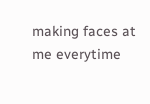making faces at me everytime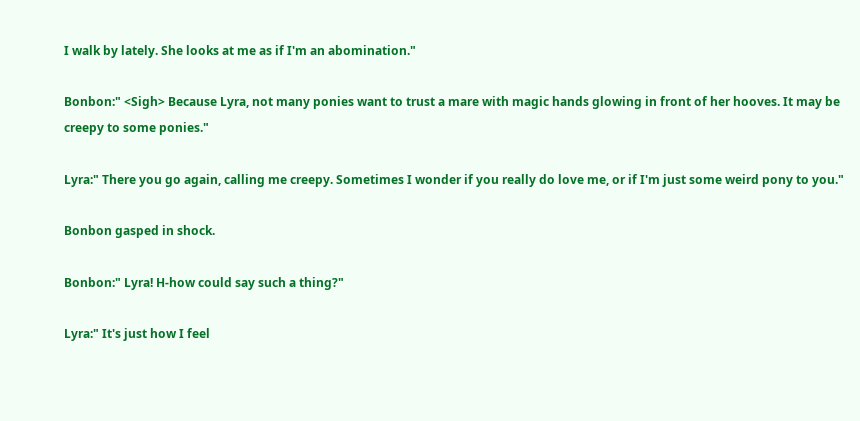I walk by lately. She looks at me as if I'm an abomination."

Bonbon:" <Sigh> Because Lyra, not many ponies want to trust a mare with magic hands glowing in front of her hooves. It may be creepy to some ponies."

Lyra:" There you go again, calling me creepy. Sometimes I wonder if you really do love me, or if I'm just some weird pony to you."

Bonbon gasped in shock.

Bonbon:" Lyra! H-how could say such a thing?"

Lyra:" It's just how I feel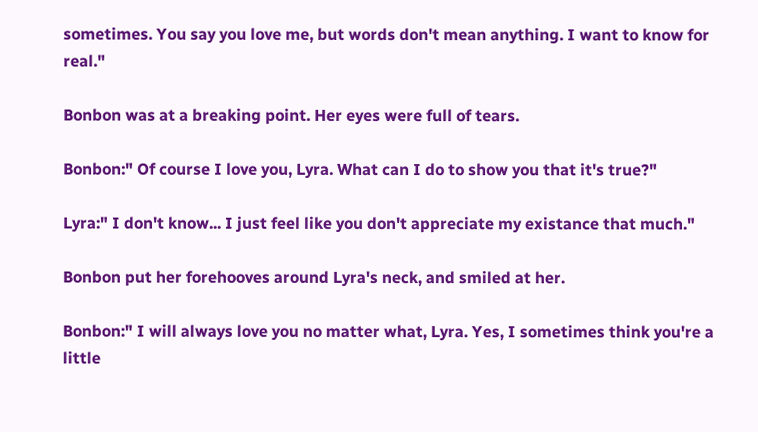sometimes. You say you love me, but words don't mean anything. I want to know for real."

Bonbon was at a breaking point. Her eyes were full of tears.

Bonbon:" Of course I love you, Lyra. What can I do to show you that it's true?"

Lyra:" I don't know... I just feel like you don't appreciate my existance that much."

Bonbon put her forehooves around Lyra's neck, and smiled at her.

Bonbon:" I will always love you no matter what, Lyra. Yes, I sometimes think you're a little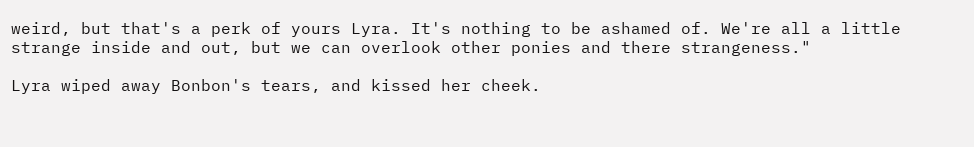weird, but that's a perk of yours Lyra. It's nothing to be ashamed of. We're all a little strange inside and out, but we can overlook other ponies and there strangeness."

Lyra wiped away Bonbon's tears, and kissed her cheek.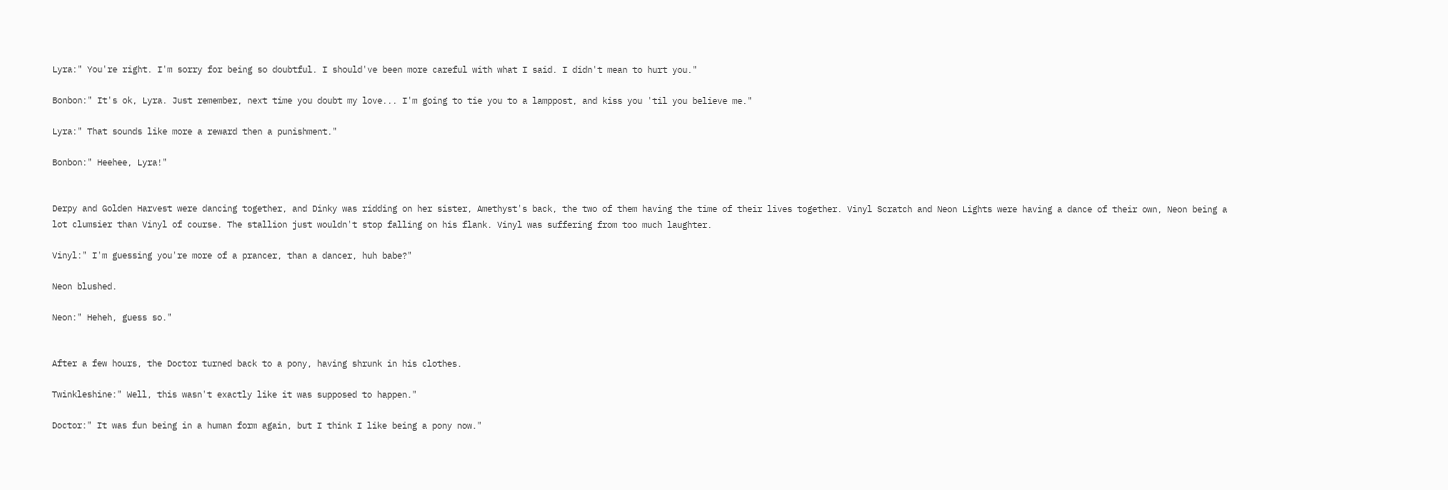Lyra:" You're right. I'm sorry for being so doubtful. I should've been more careful with what I said. I didn't mean to hurt you."

Bonbon:" It's ok, Lyra. Just remember, next time you doubt my love... I'm going to tie you to a lamppost, and kiss you 'til you believe me."

Lyra:" That sounds like more a reward then a punishment."

Bonbon:" Heehee, Lyra!"


Derpy and Golden Harvest were dancing together, and Dinky was ridding on her sister, Amethyst's back, the two of them having the time of their lives together. Vinyl Scratch and Neon Lights were having a dance of their own, Neon being a lot clumsier than Vinyl of course. The stallion just wouldn't stop falling on his flank. Vinyl was suffering from too much laughter.

Vinyl:" I'm guessing you're more of a prancer, than a dancer, huh babe?"

Neon blushed.

Neon:" Heheh, guess so."


After a few hours, the Doctor turned back to a pony, having shrunk in his clothes.

Twinkleshine:" Well, this wasn't exactly like it was supposed to happen."

Doctor:" It was fun being in a human form again, but I think I like being a pony now."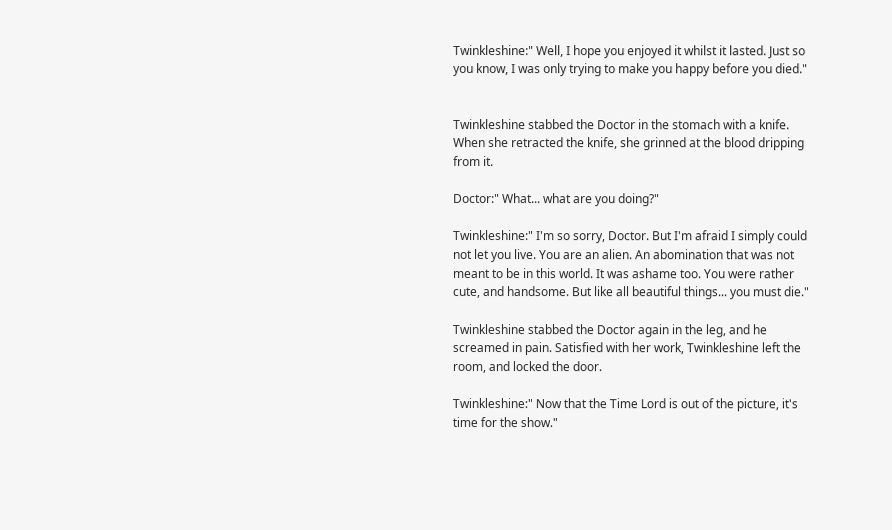Twinkleshine:" Well, I hope you enjoyed it whilst it lasted. Just so you know, I was only trying to make you happy before you died."


Twinkleshine stabbed the Doctor in the stomach with a knife. When she retracted the knife, she grinned at the blood dripping from it.

Doctor:" What... what are you doing?"

Twinkleshine:" I'm so sorry, Doctor. But I'm afraid I simply could not let you live. You are an alien. An abomination that was not meant to be in this world. It was ashame too. You were rather cute, and handsome. But like all beautiful things... you must die."

Twinkleshine stabbed the Doctor again in the leg, and he screamed in pain. Satisfied with her work, Twinkleshine left the room, and locked the door.

Twinkleshine:" Now that the Time Lord is out of the picture, it's time for the show."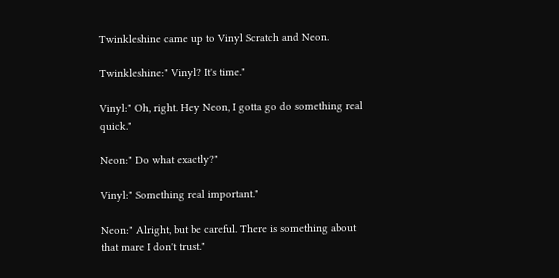Twinkleshine came up to Vinyl Scratch and Neon.

Twinkleshine:" Vinyl? It's time."

Vinyl:" Oh, right. Hey Neon, I gotta go do something real quick."

Neon:" Do what exactly?"

Vinyl:" Something real important."

Neon:" Alright, but be careful. There is something about that mare I don't trust."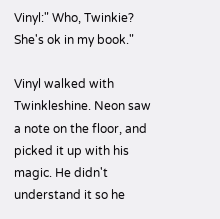Vinyl:" Who, Twinkie? She's ok in my book."

Vinyl walked with Twinkleshine. Neon saw a note on the floor, and picked it up with his magic. He didn't understand it so he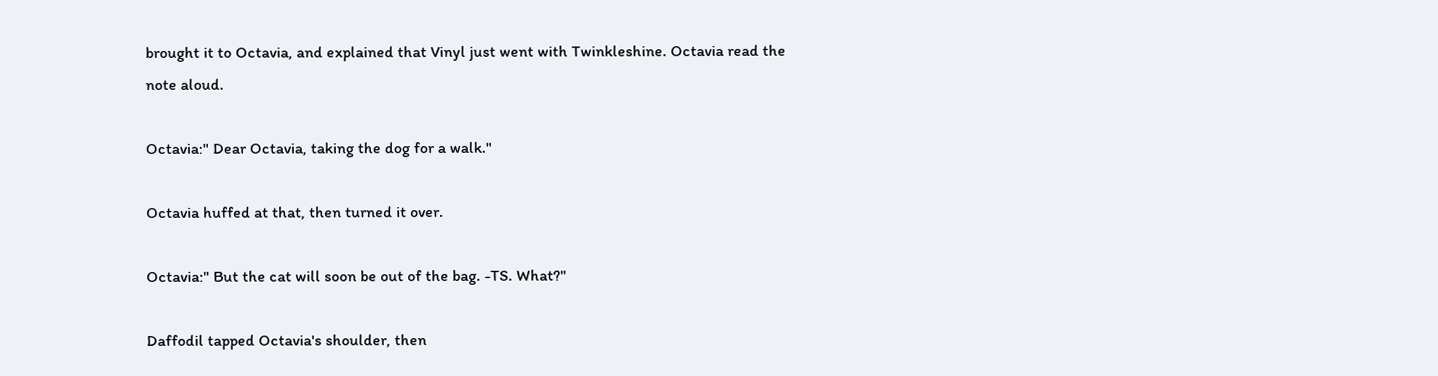brought it to Octavia, and explained that Vinyl just went with Twinkleshine. Octavia read the note aloud.

Octavia:" Dear Octavia, taking the dog for a walk."

Octavia huffed at that, then turned it over.

Octavia:" But the cat will soon be out of the bag. -TS. What?"

Daffodil tapped Octavia's shoulder, then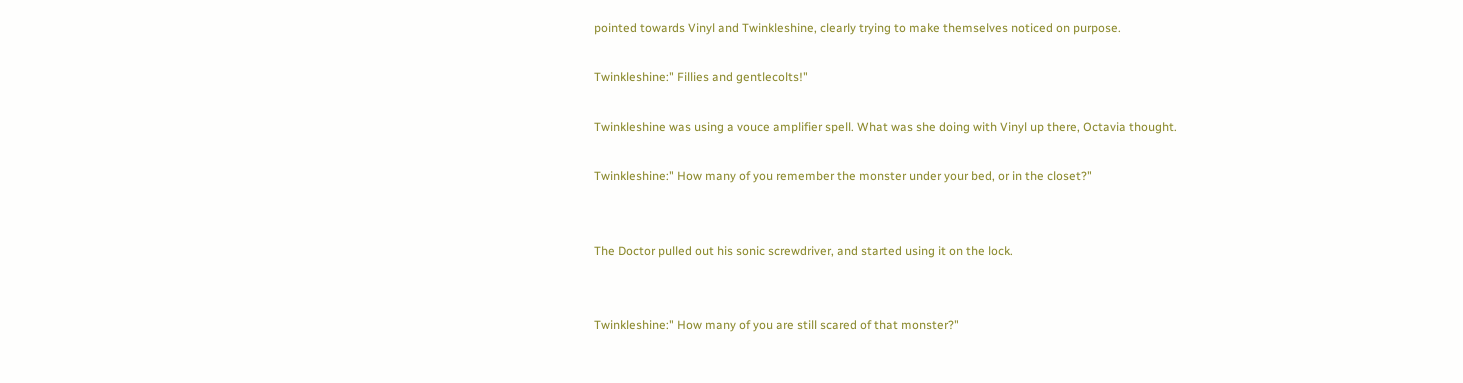pointed towards Vinyl and Twinkleshine, clearly trying to make themselves noticed on purpose.

Twinkleshine:" Fillies and gentlecolts!"

Twinkleshine was using a vouce amplifier spell. What was she doing with Vinyl up there, Octavia thought.

Twinkleshine:" How many of you remember the monster under your bed, or in the closet?"


The Doctor pulled out his sonic screwdriver, and started using it on the lock.


Twinkleshine:" How many of you are still scared of that monster?"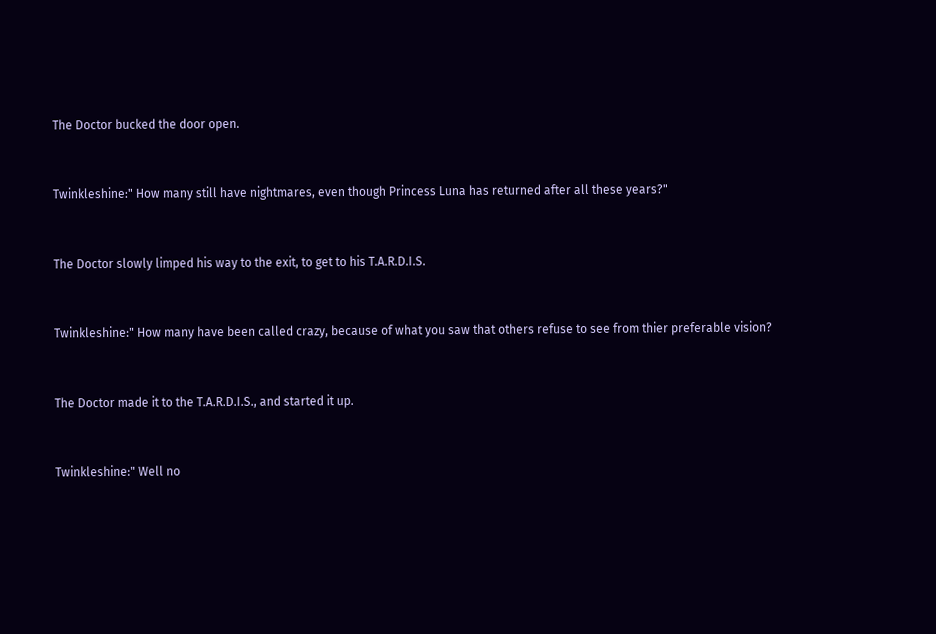The Doctor bucked the door open.


Twinkleshine:" How many still have nightmares, even though Princess Luna has returned after all these years?"


The Doctor slowly limped his way to the exit, to get to his T.A.R.D.I.S.


Twinkleshine:" How many have been called crazy, because of what you saw that others refuse to see from thier preferable vision?


The Doctor made it to the T.A.R.D.I.S., and started it up.


Twinkleshine:" Well no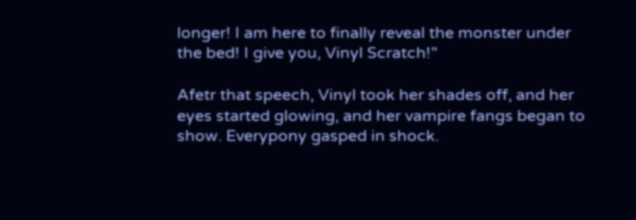longer! I am here to finally reveal the monster under the bed! I give you, Vinyl Scratch!"

Afetr that speech, Vinyl took her shades off, and her eyes started glowing, and her vampire fangs began to show. Everypony gasped in shock.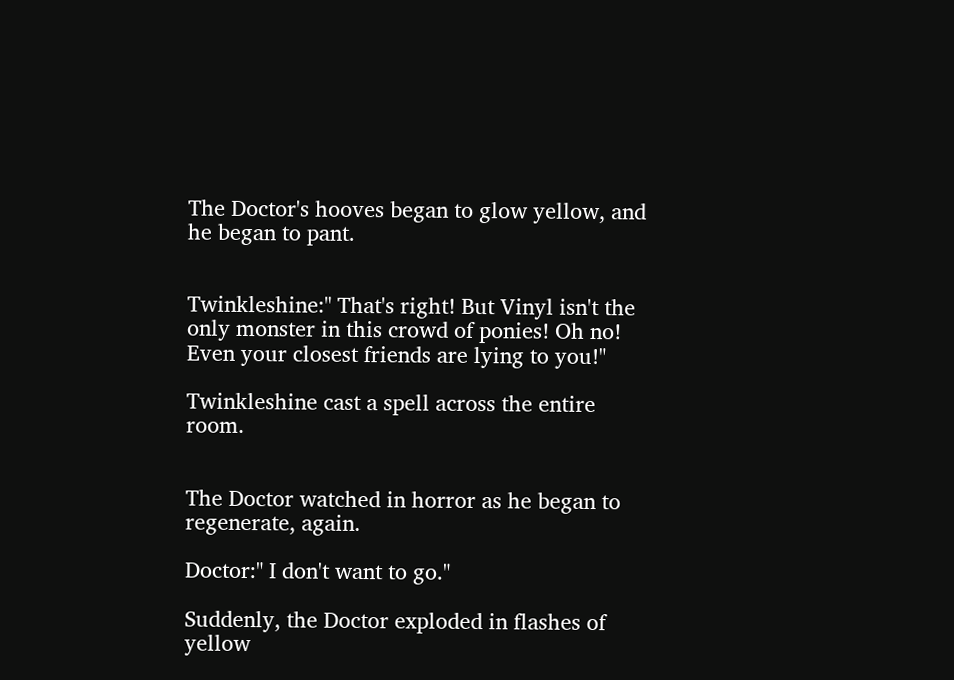The Doctor's hooves began to glow yellow, and he began to pant.


Twinkleshine:" That's right! But Vinyl isn't the only monster in this crowd of ponies! Oh no! Even your closest friends are lying to you!"

Twinkleshine cast a spell across the entire room.


The Doctor watched in horror as he began to regenerate, again.

Doctor:" I don't want to go."

Suddenly, the Doctor exploded in flashes of yellow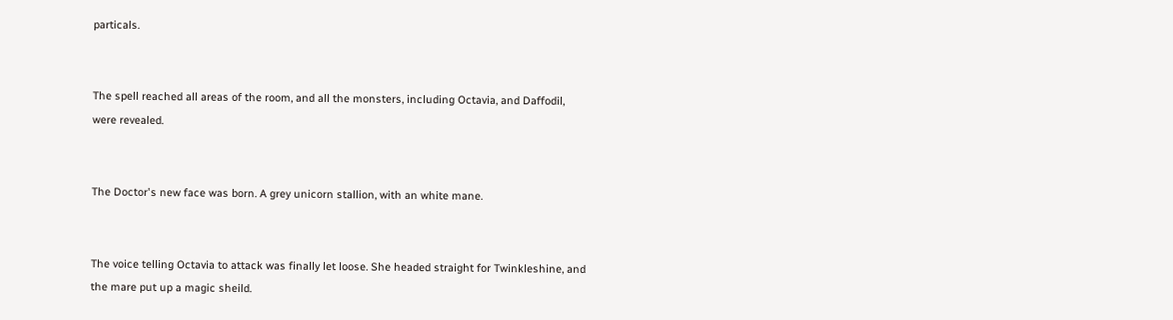particals.


The spell reached all areas of the room, and all the monsters, including Octavia, and Daffodil, were revealed.


The Doctor's new face was born. A grey unicorn stallion, with an white mane.


The voice telling Octavia to attack was finally let loose. She headed straight for Twinkleshine, and the mare put up a magic sheild.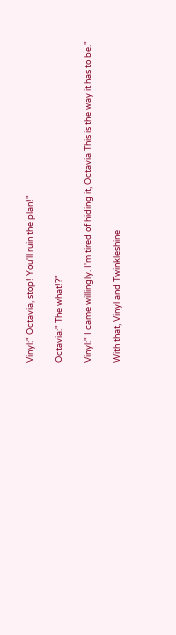Vinyl:" Octavia, stop! You'll ruin the plan!"

Octavia:" The what!?"

Vinyl:" I came willingly. I'm tired of hiding it, Octavia This is the way it has to be."

With that, Vinyl and Twinkleshine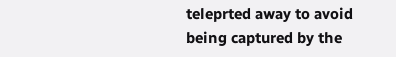teleprted away to avoid being captured by the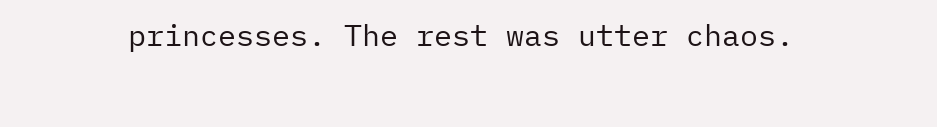princesses. The rest was utter chaos.